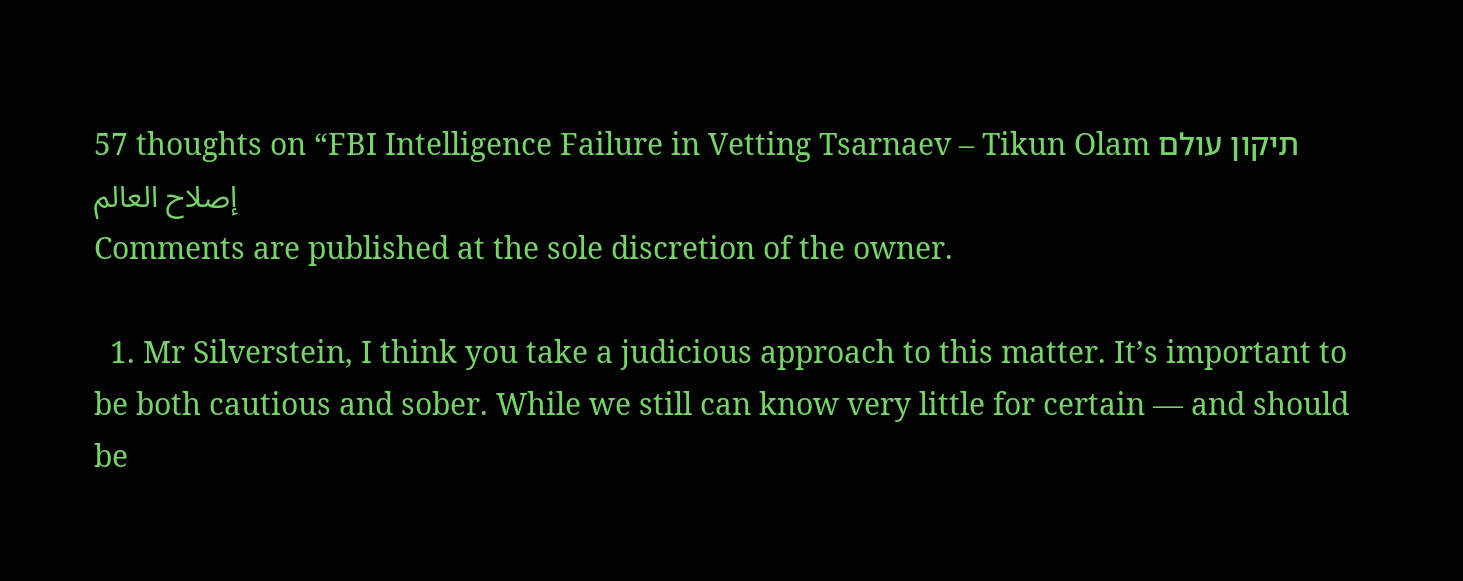57 thoughts on “FBI Intelligence Failure in Vetting Tsarnaev – Tikun Olam תיקון עולם إصلاح العالم
Comments are published at the sole discretion of the owner.

  1. Mr Silverstein, I think you take a judicious approach to this matter. It’s important to be both cautious and sober. While we still can know very little for certain — and should be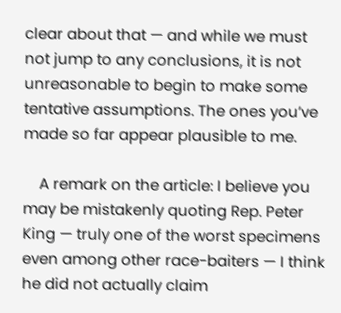clear about that — and while we must not jump to any conclusions, it is not unreasonable to begin to make some tentative assumptions. The ones you’ve made so far appear plausible to me.

    A remark on the article: I believe you may be mistakenly quoting Rep. Peter King — truly one of the worst specimens even among other race-baiters — I think he did not actually claim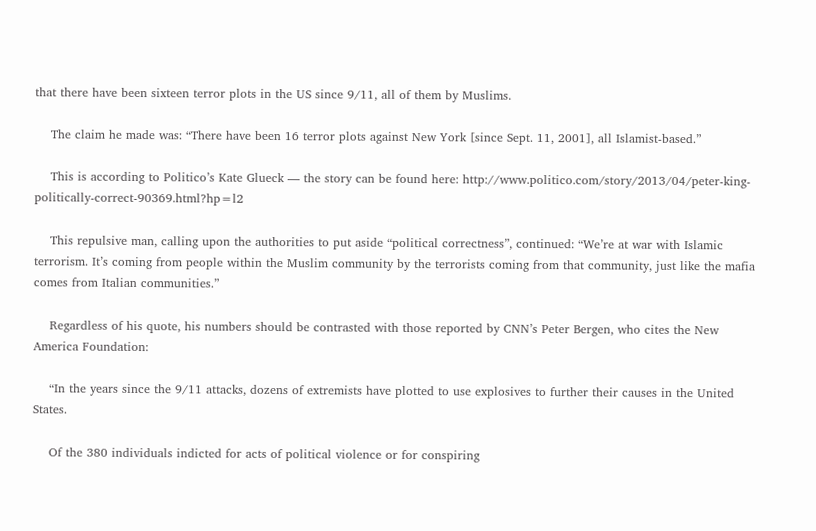that there have been sixteen terror plots in the US since 9/11, all of them by Muslims.

    The claim he made was: “There have been 16 terror plots against New York [since Sept. 11, 2001], all Islamist-based.”

    This is according to Politico’s Kate Glueck — the story can be found here: http://www.politico.com/story/2013/04/peter-king-politically-correct-90369.html?hp=l2

    This repulsive man, calling upon the authorities to put aside “political correctness”, continued: “We’re at war with Islamic terrorism. It’s coming from people within the Muslim community by the terrorists coming from that community, just like the mafia comes from Italian communities.”

    Regardless of his quote, his numbers should be contrasted with those reported by CNN’s Peter Bergen, who cites the New America Foundation:

    “In the years since the 9/11 attacks, dozens of extremists have plotted to use explosives to further their causes in the United States.

    Of the 380 individuals indicted for acts of political violence or for conspiring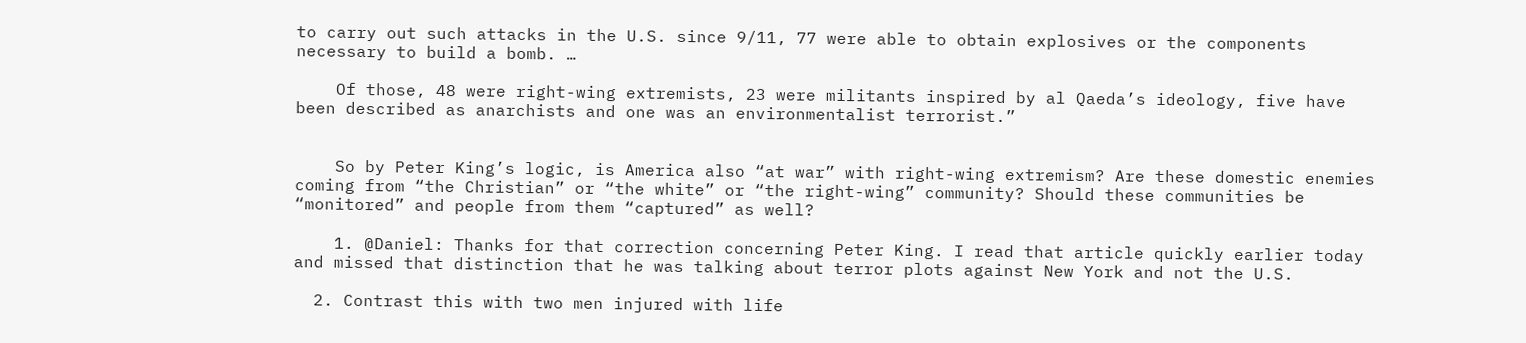to carry out such attacks in the U.S. since 9/11, 77 were able to obtain explosives or the components necessary to build a bomb. …

    Of those, 48 were right-wing extremists, 23 were militants inspired by al Qaeda’s ideology, five have been described as anarchists and one was an environmentalist terrorist.”


    So by Peter King’s logic, is America also “at war” with right-wing extremism? Are these domestic enemies coming from “the Christian” or “the white” or “the right-wing” community? Should these communities be “monitored” and people from them “captured” as well?

    1. @Daniel: Thanks for that correction concerning Peter King. I read that article quickly earlier today and missed that distinction that he was talking about terror plots against New York and not the U.S.

  2. Contrast this with two men injured with life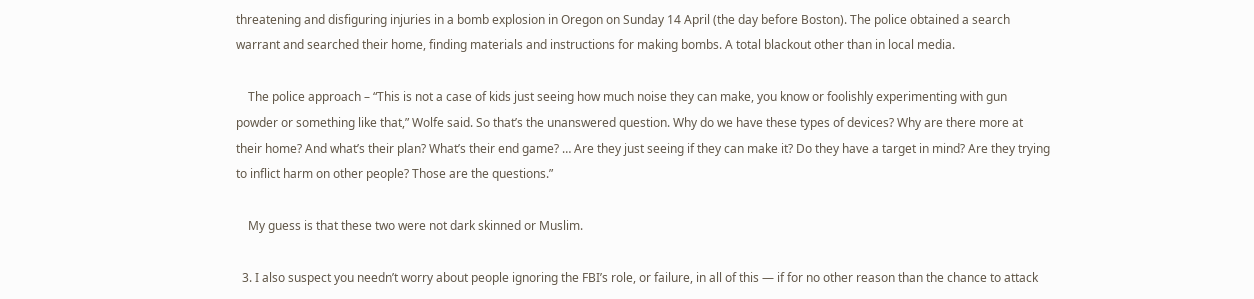threatening and disfiguring injuries in a bomb explosion in Oregon on Sunday 14 April (the day before Boston). The police obtained a search warrant and searched their home, finding materials and instructions for making bombs. A total blackout other than in local media.

    The police approach – “This is not a case of kids just seeing how much noise they can make, you know or foolishly experimenting with gun powder or something like that,” Wolfe said. So that’s the unanswered question. Why do we have these types of devices? Why are there more at their home? And what’s their plan? What’s their end game? … Are they just seeing if they can make it? Do they have a target in mind? Are they trying to inflict harm on other people? Those are the questions.”

    My guess is that these two were not dark skinned or Muslim.

  3. I also suspect you needn’t worry about people ignoring the FBI’s role, or failure, in all of this — if for no other reason than the chance to attack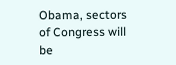Obama, sectors of Congress will be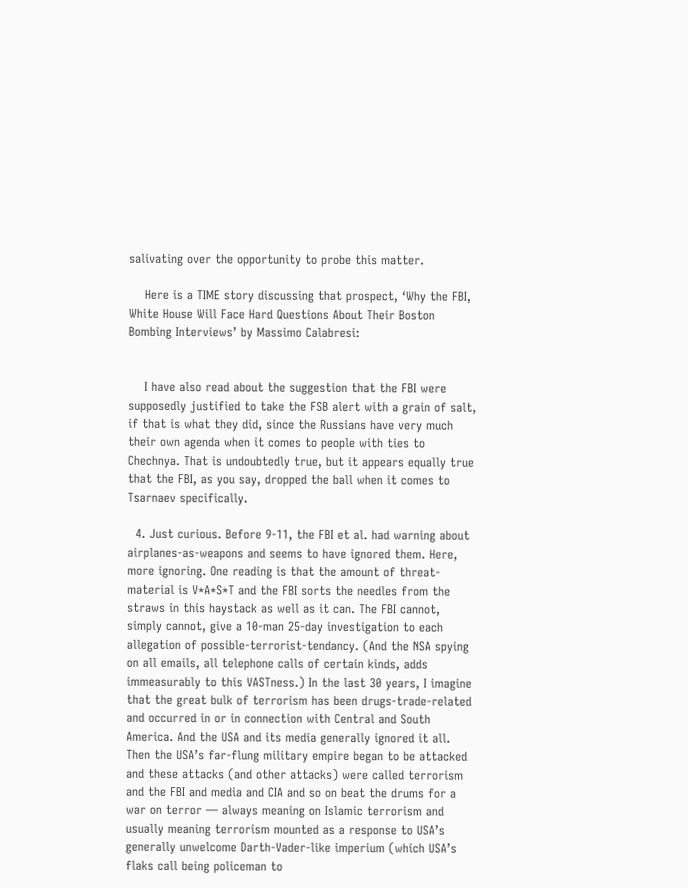salivating over the opportunity to probe this matter.

    Here is a TIME story discussing that prospect, ‘Why the FBI, White House Will Face Hard Questions About Their Boston Bombing Interviews’ by Massimo Calabresi:


    I have also read about the suggestion that the FBI were supposedly justified to take the FSB alert with a grain of salt, if that is what they did, since the Russians have very much their own agenda when it comes to people with ties to Chechnya. That is undoubtedly true, but it appears equally true that the FBI, as you say, dropped the ball when it comes to Tsarnaev specifically.

  4. Just curious. Before 9-11, the FBI et al. had warning about airplanes-as-weapons and seems to have ignored them. Here, more ignoring. One reading is that the amount of threat-material is V*A*S*T and the FBI sorts the needles from the straws in this haystack as well as it can. The FBI cannot, simply cannot, give a 10-man 25-day investigation to each allegation of possible-terrorist-tendancy. (And the NSA spying on all emails, all telephone calls of certain kinds, adds immeasurably to this VASTness.) In the last 30 years, I imagine that the great bulk of terrorism has been drugs-trade-related and occurred in or in connection with Central and South America. And the USA and its media generally ignored it all. Then the USA’s far-flung military empire began to be attacked and these attacks (and other attacks) were called terrorism and the FBI and media and CIA and so on beat the drums for a war on terror — always meaning on Islamic terrorism and usually meaning terrorism mounted as a response to USA’s generally unwelcome Darth-Vader-like imperium (which USA’s flaks call being policeman to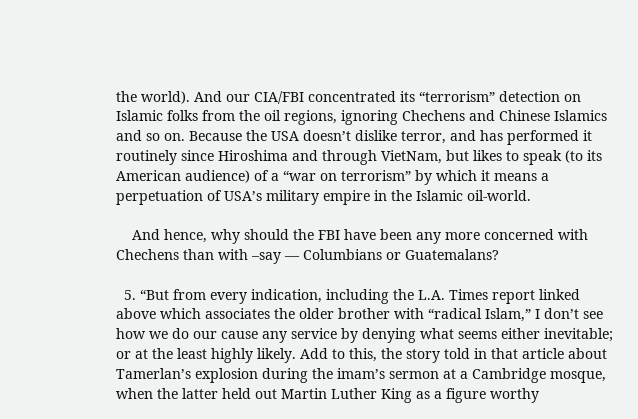the world). And our CIA/FBI concentrated its “terrorism” detection on Islamic folks from the oil regions, ignoring Chechens and Chinese Islamics and so on. Because the USA doesn’t dislike terror, and has performed it routinely since Hiroshima and through VietNam, but likes to speak (to its American audience) of a “war on terrorism” by which it means a perpetuation of USA’s military empire in the Islamic oil-world.

    And hence, why should the FBI have been any more concerned with Chechens than with –say — Columbians or Guatemalans?

  5. “But from every indication, including the L.A. Times report linked above which associates the older brother with “radical Islam,” I don’t see how we do our cause any service by denying what seems either inevitable; or at the least highly likely. Add to this, the story told in that article about Tamerlan’s explosion during the imam’s sermon at a Cambridge mosque, when the latter held out Martin Luther King as a figure worthy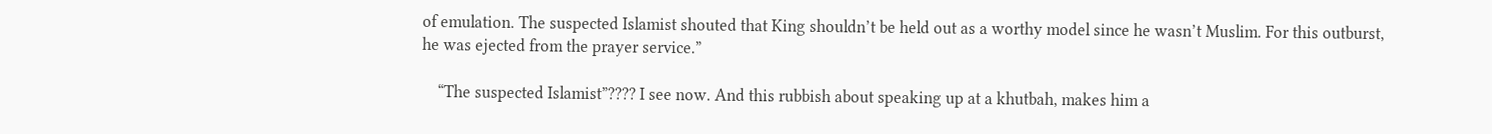of emulation. The suspected Islamist shouted that King shouldn’t be held out as a worthy model since he wasn’t Muslim. For this outburst, he was ejected from the prayer service.”

    “The suspected Islamist”???? I see now. And this rubbish about speaking up at a khutbah, makes him a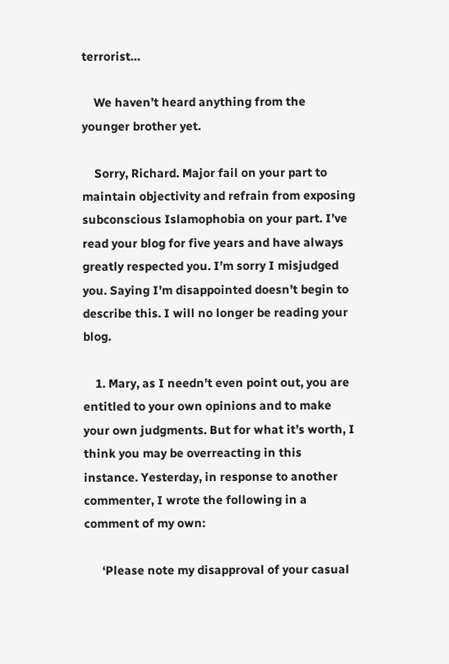terrorist…

    We haven’t heard anything from the younger brother yet.

    Sorry, Richard. Major fail on your part to maintain objectivity and refrain from exposing subconscious Islamophobia on your part. I’ve read your blog for five years and have always greatly respected you. I’m sorry I misjudged you. Saying I’m disappointed doesn’t begin to describe this. I will no longer be reading your blog.

    1. Mary, as I needn’t even point out, you are entitled to your own opinions and to make your own judgments. But for what it’s worth, I think you may be overreacting in this instance. Yesterday, in response to another commenter, I wrote the following in a comment of my own:

      ‘Please note my disapproval of your casual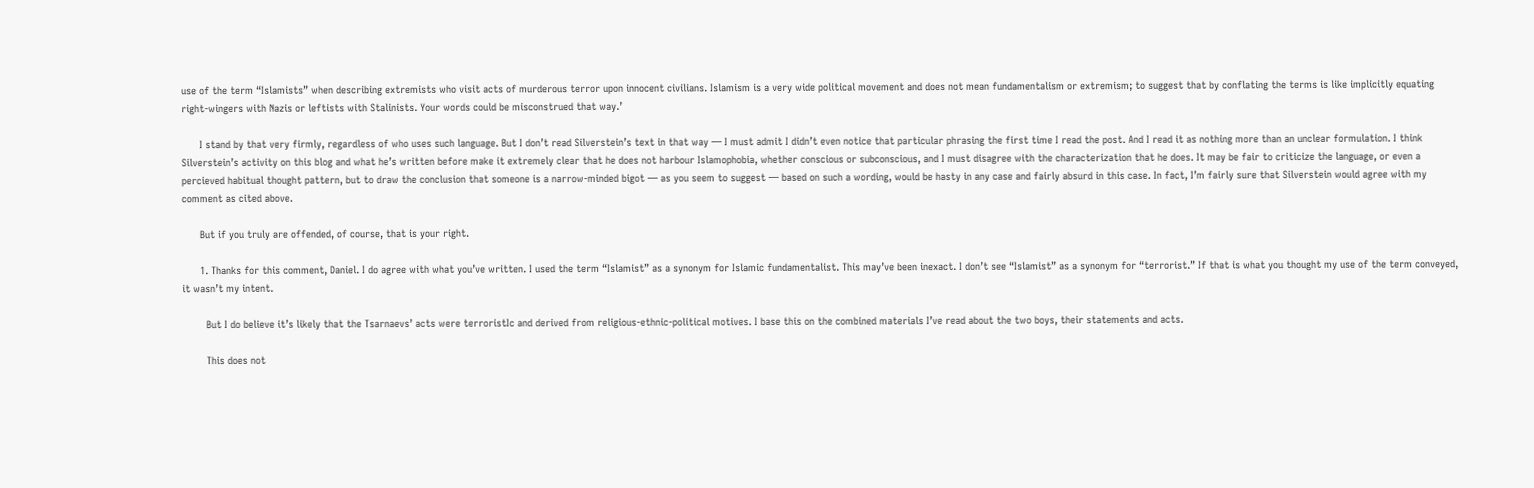use of the term “Islamists” when describing extremists who visit acts of murderous terror upon innocent civilians. Islamism is a very wide political movement and does not mean fundamentalism or extremism; to suggest that by conflating the terms is like implicitly equating right-wingers with Nazis or leftists with Stalinists. Your words could be misconstrued that way.’

      I stand by that very firmly, regardless of who uses such language. But I don’t read Silverstein’s text in that way — I must admit I didn’t even notice that particular phrasing the first time I read the post. And I read it as nothing more than an unclear formulation. I think Silverstein’s activity on this blog and what he’s written before make it extremely clear that he does not harbour Islamophobia, whether conscious or subconscious, and I must disagree with the characterization that he does. It may be fair to criticize the language, or even a percieved habitual thought pattern, but to draw the conclusion that someone is a narrow-minded bigot — as you seem to suggest — based on such a wording, would be hasty in any case and fairly absurd in this case. In fact, I’m fairly sure that Silverstein would agree with my comment as cited above.

      But if you truly are offended, of course, that is your right.

      1. Thanks for this comment, Daniel. I do agree with what you’ve written. I used the term “Islamist” as a synonym for Islamic fundamentalist. This may’ve been inexact. I don’t see “Islamist” as a synonym for “terrorist.” If that is what you thought my use of the term conveyed, it wasn’t my intent.

        But I do believe it’s likely that the Tsarnaevs’ acts were terroristIc and derived from religious-ethnic-political motives. I base this on the combined materials I’ve read about the two boys, their statements and acts.

        This does not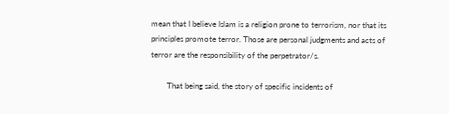mean that I believe Islam is a religion prone to terrorism, nor that its principles promote terror. Those are personal judgments and acts of terror are the responsibility of the perpetrator/s.

        That being said, the story of specific incidents of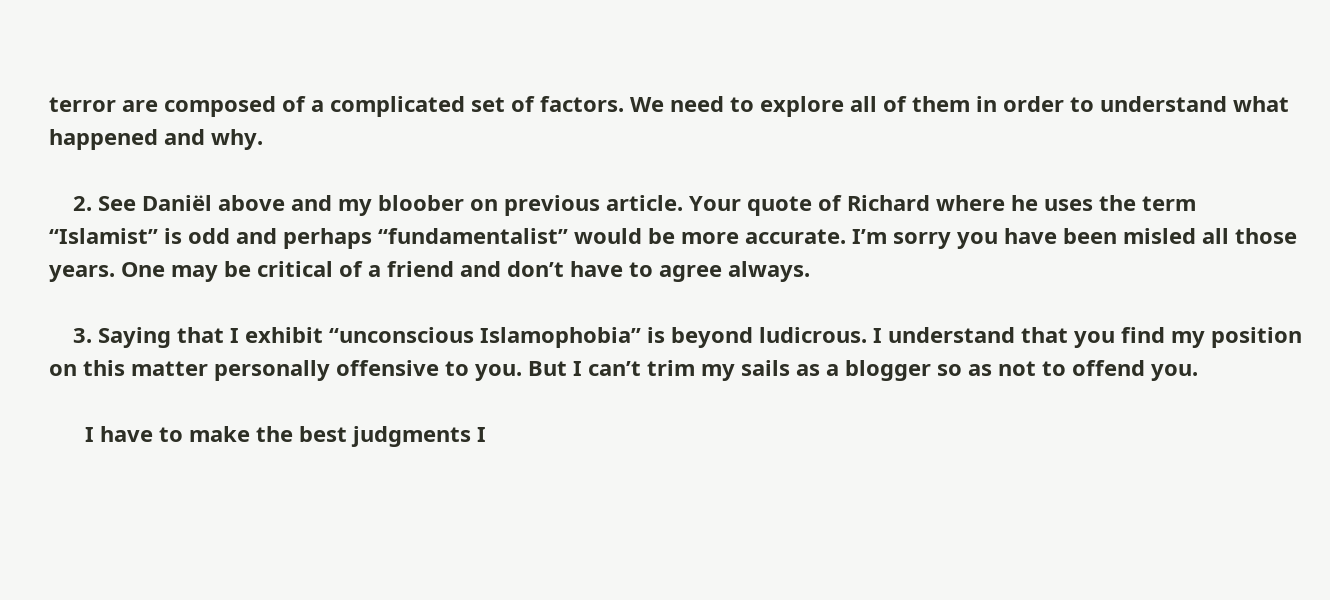terror are composed of a complicated set of factors. We need to explore all of them in order to understand what happened and why.

    2. See Daniël above and my bloober on previous article. Your quote of Richard where he uses the term “Islamist” is odd and perhaps “fundamentalist” would be more accurate. I’m sorry you have been misled all those years. One may be critical of a friend and don’t have to agree always.

    3. Saying that I exhibit “unconscious Islamophobia” is beyond ludicrous. I understand that you find my position on this matter personally offensive to you. But I can’t trim my sails as a blogger so as not to offend you.

      I have to make the best judgments I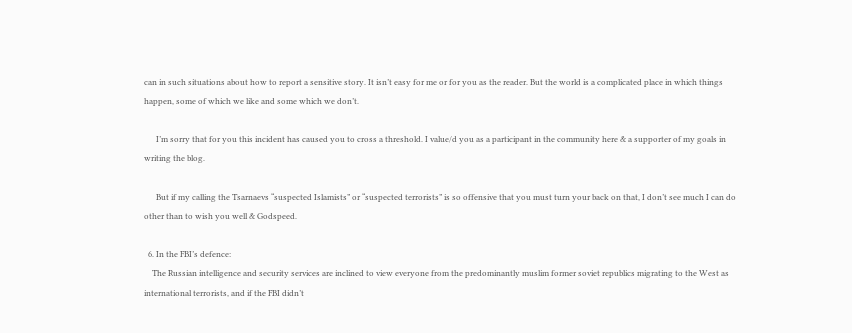can in such situations about how to report a sensitive story. It isn’t easy for me or for you as the reader. But the world is a complicated place in which things happen, some of which we like and some which we don’t.

      I’m sorry that for you this incident has caused you to cross a threshold. I value/d you as a participant in the community here & a supporter of my goals in writing the blog.

      But if my calling the Tsarnaevs “suspected Islamists” or “suspected terrorists” is so offensive that you must turn your back on that, I don’t see much I can do other than to wish you well & Godspeed.

  6. In the FBI’s defence:
    The Russian intelligence and security services are inclined to view everyone from the predominantly muslim former soviet republics migrating to the West as international terrorists, and if the FBI didn’t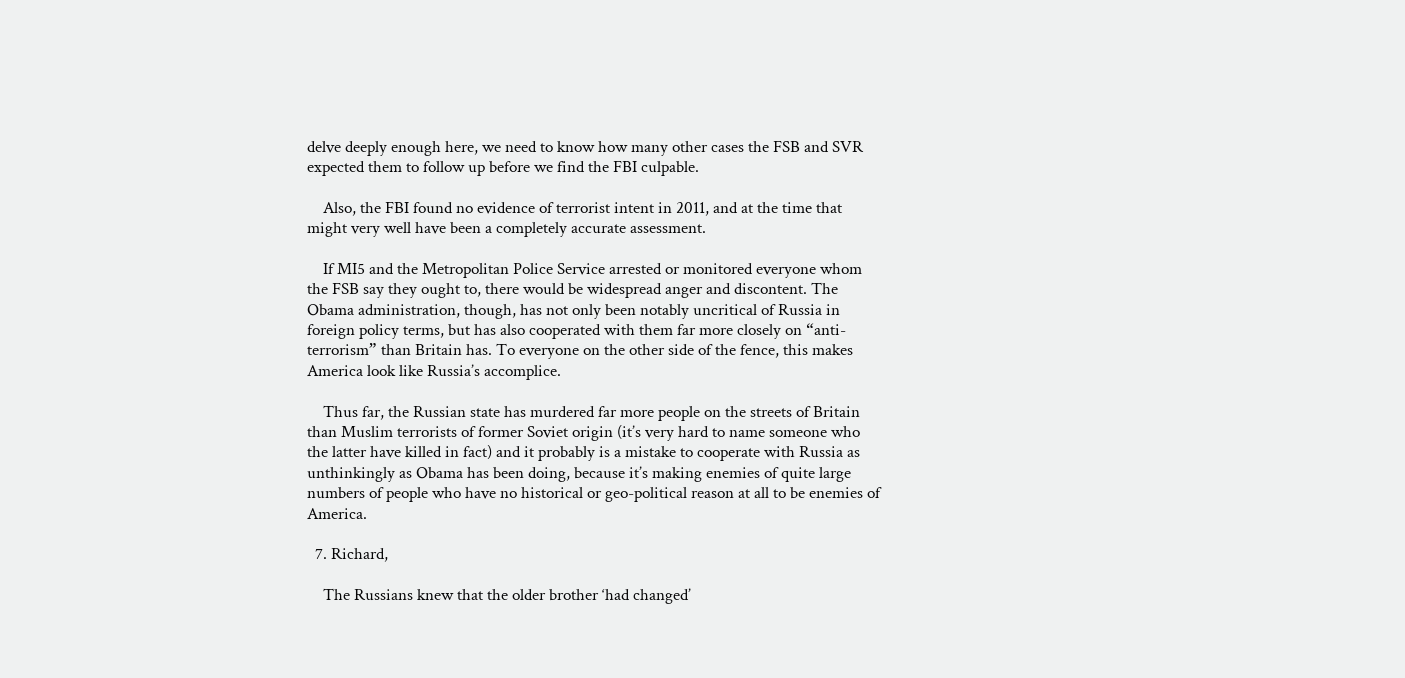delve deeply enough here, we need to know how many other cases the FSB and SVR expected them to follow up before we find the FBI culpable.

    Also, the FBI found no evidence of terrorist intent in 2011, and at the time that might very well have been a completely accurate assessment.

    If MI5 and the Metropolitan Police Service arrested or monitored everyone whom the FSB say they ought to, there would be widespread anger and discontent. The Obama administration, though, has not only been notably uncritical of Russia in foreign policy terms, but has also cooperated with them far more closely on “anti-terrorism” than Britain has. To everyone on the other side of the fence, this makes America look like Russia’s accomplice.

    Thus far, the Russian state has murdered far more people on the streets of Britain than Muslim terrorists of former Soviet origin (it’s very hard to name someone who the latter have killed in fact) and it probably is a mistake to cooperate with Russia as unthinkingly as Obama has been doing, because it’s making enemies of quite large numbers of people who have no historical or geo-political reason at all to be enemies of America.

  7. Richard,

    The Russians knew that the older brother ‘had changed’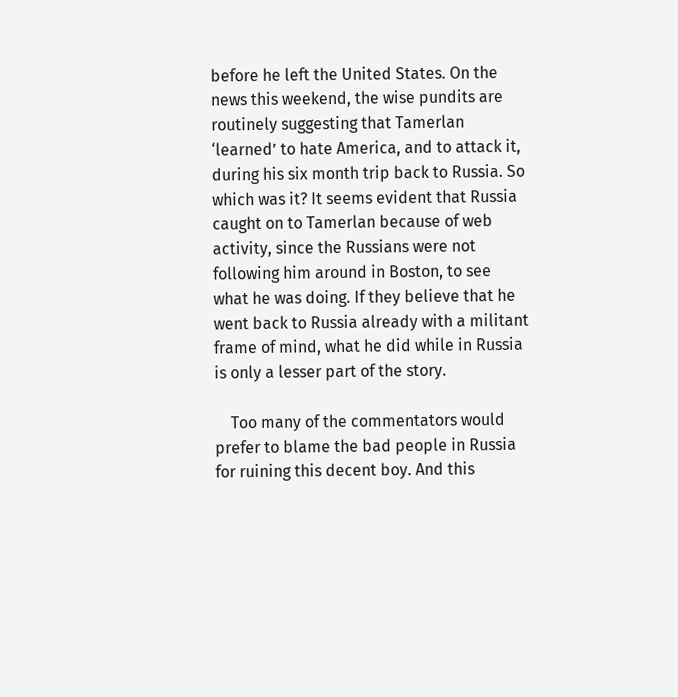before he left the United States. On the news this weekend, the wise pundits are routinely suggesting that Tamerlan ‘learned’ to hate America, and to attack it, during his six month trip back to Russia. So which was it? It seems evident that Russia caught on to Tamerlan because of web activity, since the Russians were not following him around in Boston, to see what he was doing. If they believe that he went back to Russia already with a militant frame of mind, what he did while in Russia is only a lesser part of the story.

    Too many of the commentators would prefer to blame the bad people in Russia for ruining this decent boy. And this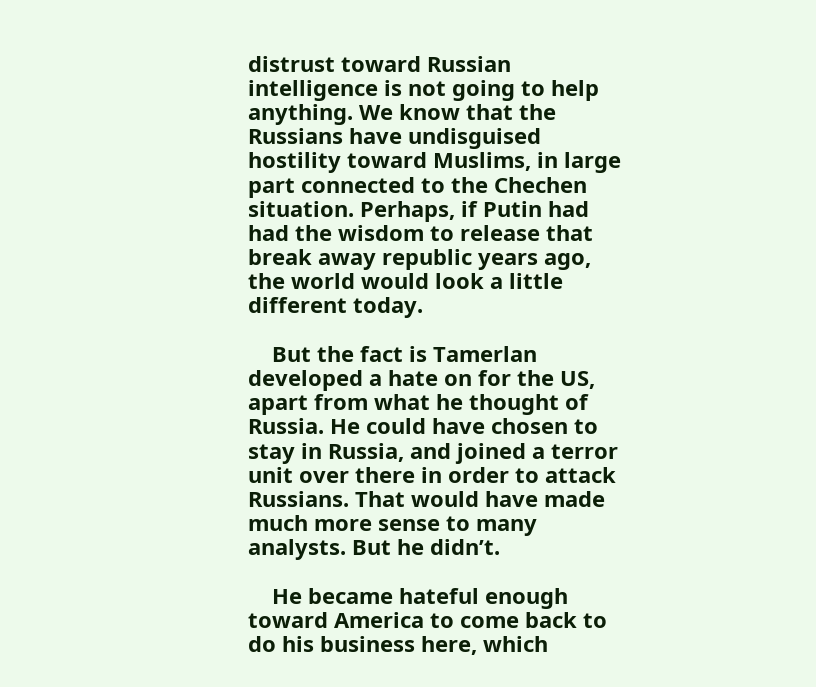distrust toward Russian intelligence is not going to help anything. We know that the Russians have undisguised hostility toward Muslims, in large part connected to the Chechen situation. Perhaps, if Putin had had the wisdom to release that break away republic years ago, the world would look a little different today.

    But the fact is Tamerlan developed a hate on for the US, apart from what he thought of Russia. He could have chosen to stay in Russia, and joined a terror unit over there in order to attack Russians. That would have made much more sense to many analysts. But he didn’t.

    He became hateful enough toward America to come back to do his business here, which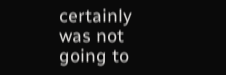certainly was not going to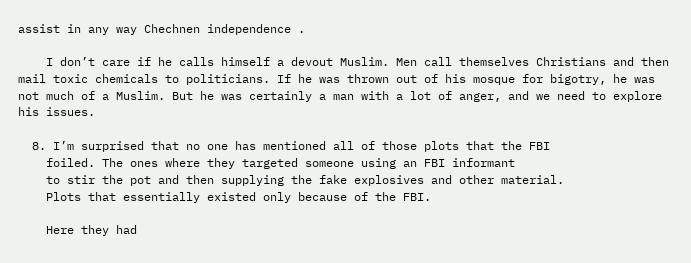assist in any way Chechnen independence .

    I don’t care if he calls himself a devout Muslim. Men call themselves Christians and then mail toxic chemicals to politicians. If he was thrown out of his mosque for bigotry, he was not much of a Muslim. But he was certainly a man with a lot of anger, and we need to explore his issues.

  8. I’m surprised that no one has mentioned all of those plots that the FBI
    foiled. The ones where they targeted someone using an FBI informant
    to stir the pot and then supplying the fake explosives and other material.
    Plots that essentially existed only because of the FBI.

    Here they had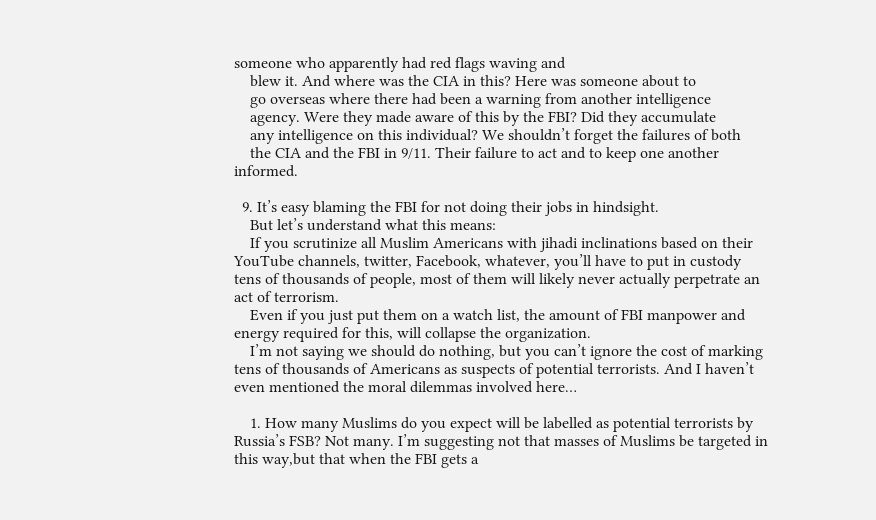someone who apparently had red flags waving and
    blew it. And where was the CIA in this? Here was someone about to
    go overseas where there had been a warning from another intelligence
    agency. Were they made aware of this by the FBI? Did they accumulate
    any intelligence on this individual? We shouldn’t forget the failures of both
    the CIA and the FBI in 9/11. Their failure to act and to keep one another informed.

  9. It’s easy blaming the FBI for not doing their jobs in hindsight.
    But let’s understand what this means:
    If you scrutinize all Muslim Americans with jihadi inclinations based on their YouTube channels, twitter, Facebook, whatever, you’ll have to put in custody tens of thousands of people, most of them will likely never actually perpetrate an act of terrorism.
    Even if you just put them on a watch list, the amount of FBI manpower and energy required for this, will collapse the organization.
    I’m not saying we should do nothing, but you can’t ignore the cost of marking tens of thousands of Americans as suspects of potential terrorists. And I haven’t even mentioned the moral dilemmas involved here…

    1. How many Muslims do you expect will be labelled as potential terrorists by Russia’s FSB? Not many. I’m suggesting not that masses of Muslims be targeted in this way,but that when the FBI gets a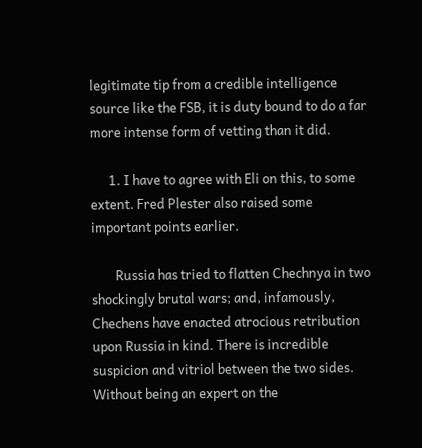legitimate tip from a credible intelligence source like the FSB, it is duty bound to do a far more intense form of vetting than it did.

      1. I have to agree with Eli on this, to some extent. Fred Plester also raised some important points earlier.

        Russia has tried to flatten Chechnya in two shockingly brutal wars; and, infamously, Chechens have enacted atrocious retribution upon Russia in kind. There is incredible suspicion and vitriol between the two sides. Without being an expert on the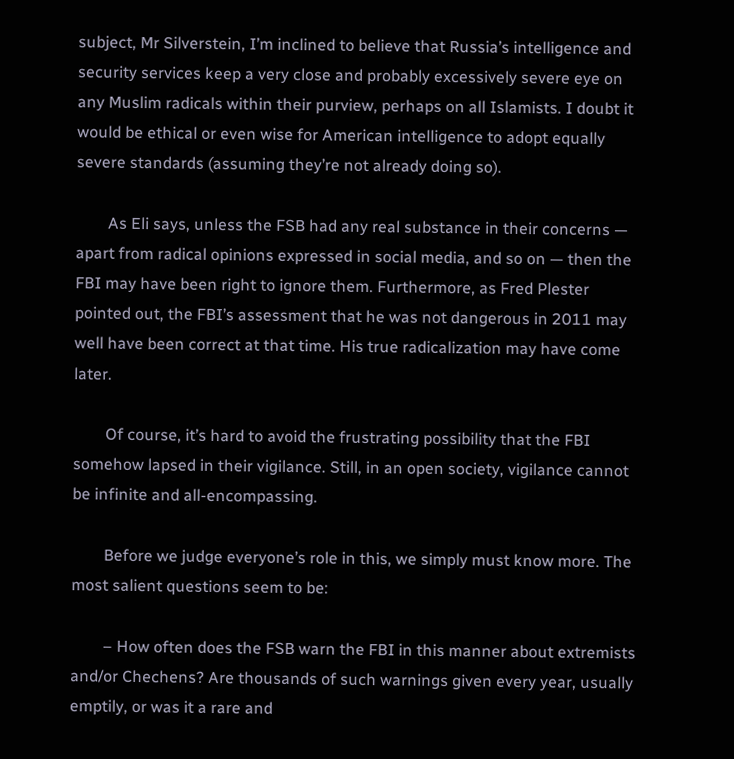subject, Mr Silverstein, I’m inclined to believe that Russia’s intelligence and security services keep a very close and probably excessively severe eye on any Muslim radicals within their purview, perhaps on all Islamists. I doubt it would be ethical or even wise for American intelligence to adopt equally severe standards (assuming they’re not already doing so).

        As Eli says, unless the FSB had any real substance in their concerns — apart from radical opinions expressed in social media, and so on — then the FBI may have been right to ignore them. Furthermore, as Fred Plester pointed out, the FBI’s assessment that he was not dangerous in 2011 may well have been correct at that time. His true radicalization may have come later.

        Of course, it’s hard to avoid the frustrating possibility that the FBI somehow lapsed in their vigilance. Still, in an open society, vigilance cannot be infinite and all-encompassing.

        Before we judge everyone’s role in this, we simply must know more. The most salient questions seem to be:

        – How often does the FSB warn the FBI in this manner about extremists and/or Chechens? Are thousands of such warnings given every year, usually emptily, or was it a rare and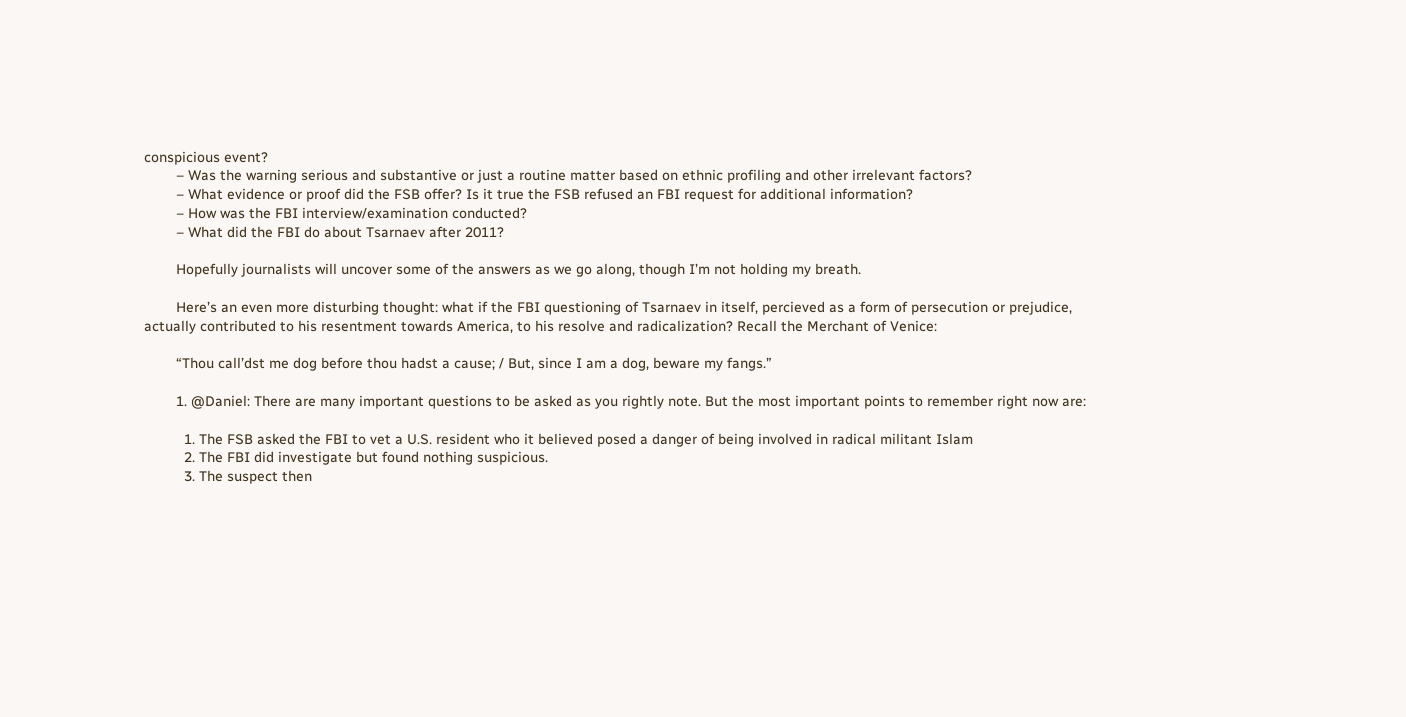conspicious event?
        – Was the warning serious and substantive or just a routine matter based on ethnic profiling and other irrelevant factors?
        – What evidence or proof did the FSB offer? Is it true the FSB refused an FBI request for additional information?
        – How was the FBI interview/examination conducted?
        – What did the FBI do about Tsarnaev after 2011?

        Hopefully journalists will uncover some of the answers as we go along, though I’m not holding my breath.

        Here’s an even more disturbing thought: what if the FBI questioning of Tsarnaev in itself, percieved as a form of persecution or prejudice, actually contributed to his resentment towards America, to his resolve and radicalization? Recall the Merchant of Venice:

        “Thou call’dst me dog before thou hadst a cause; / But, since I am a dog, beware my fangs.”

        1. @Daniel: There are many important questions to be asked as you rightly note. But the most important points to remember right now are:

          1. The FSB asked the FBI to vet a U.S. resident who it believed posed a danger of being involved in radical militant Islam
          2. The FBI did investigate but found nothing suspicious.
          3. The suspect then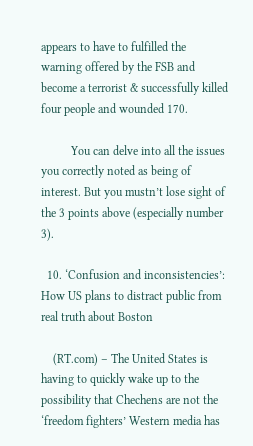appears to have to fulfilled the warning offered by the FSB and become a terrorist & successfully killed four people and wounded 170.

          You can delve into all the issues you correctly noted as being of interest. But you mustn’t lose sight of the 3 points above (especially number 3).

  10. ‘Confusion and inconsistencies’: How US plans to distract public from real truth about Boston

    (RT.com) – The United States is having to quickly wake up to the possibility that Chechens are not the ‘freedom fighters’ Western media has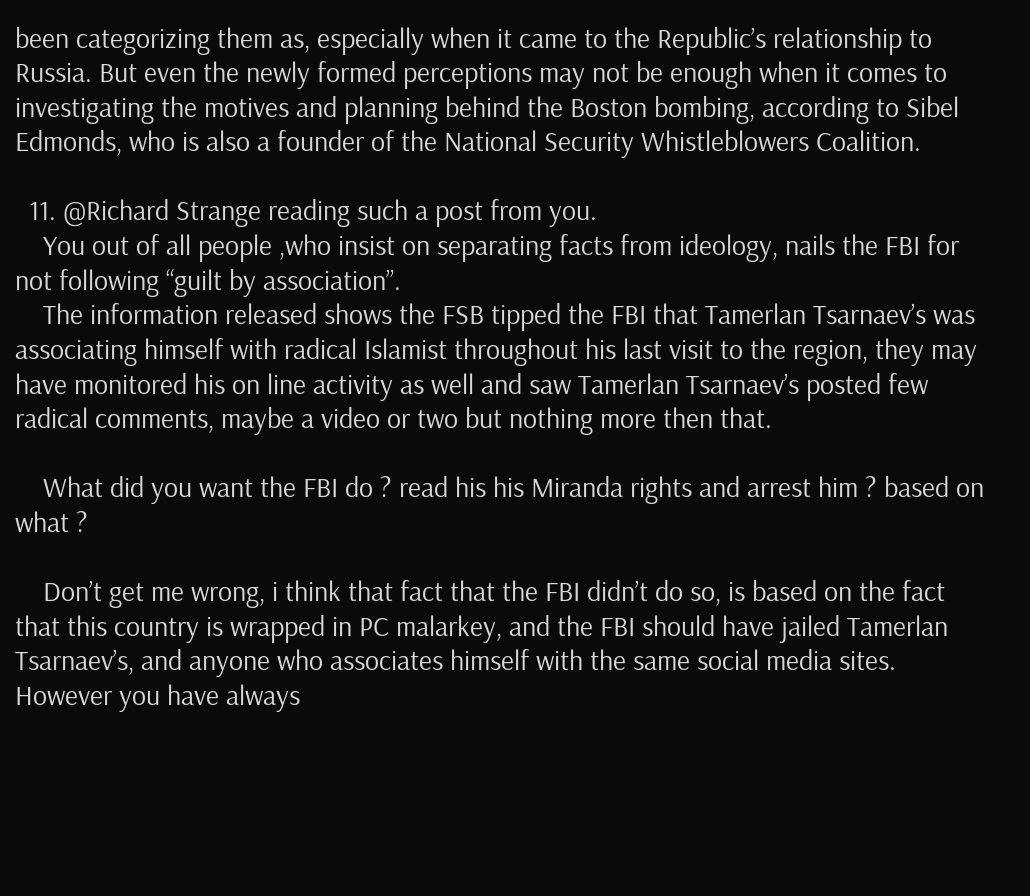been categorizing them as, especially when it came to the Republic’s relationship to Russia. But even the newly formed perceptions may not be enough when it comes to investigating the motives and planning behind the Boston bombing, according to Sibel Edmonds, who is also a founder of the National Security Whistleblowers Coalition.

  11. @Richard Strange reading such a post from you.
    You out of all people ,who insist on separating facts from ideology, nails the FBI for not following “guilt by association”.
    The information released shows the FSB tipped the FBI that Tamerlan Tsarnaev’s was associating himself with radical Islamist throughout his last visit to the region, they may have monitored his on line activity as well and saw Tamerlan Tsarnaev’s posted few radical comments, maybe a video or two but nothing more then that.

    What did you want the FBI do ? read his his Miranda rights and arrest him ? based on what ?

    Don’t get me wrong, i think that fact that the FBI didn’t do so, is based on the fact that this country is wrapped in PC malarkey, and the FBI should have jailed Tamerlan Tsarnaev’s, and anyone who associates himself with the same social media sites. However you have always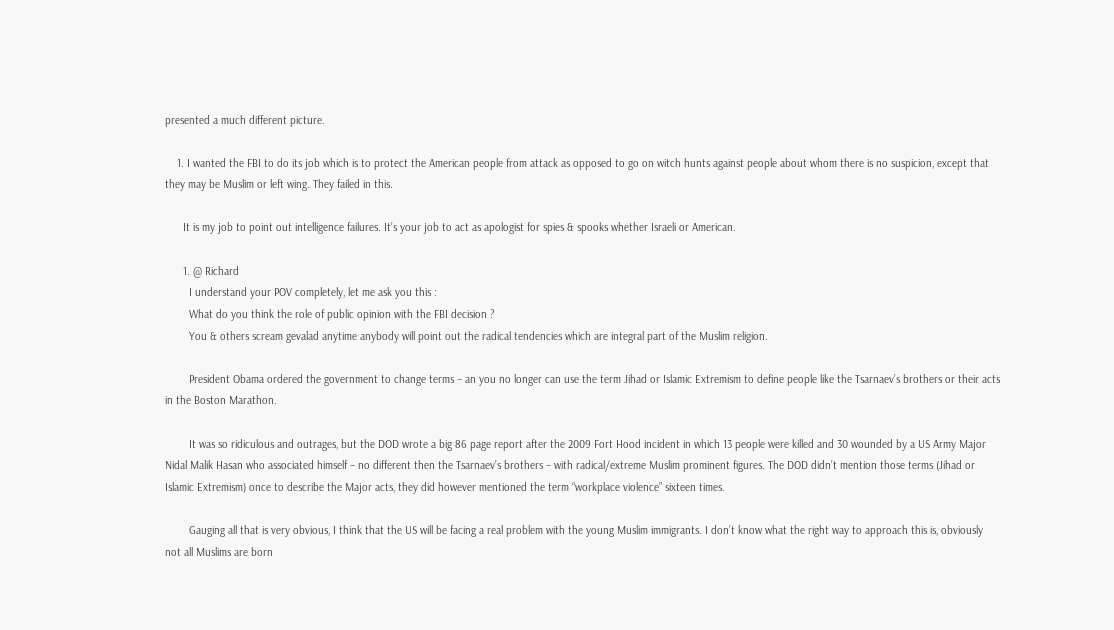presented a much different picture.

    1. I wanted the FBI to do its job which is to protect the American people from attack as opposed to go on witch hunts against people about whom there is no suspicion, except that they may be Muslim or left wing. They failed in this.

      It is my job to point out intelligence failures. It’s your job to act as apologist for spies & spooks whether Israeli or American.

      1. @ Richard
        I understand your POV completely, let me ask you this :
        What do you think the role of public opinion with the FBI decision ?
        You & others scream gevalad anytime anybody will point out the radical tendencies which are integral part of the Muslim religion.

        President Obama ordered the government to change terms – an you no longer can use the term Jihad or Islamic Extremism to define people like the Tsarnaev’s brothers or their acts in the Boston Marathon.

        It was so ridiculous and outrages, but the DOD wrote a big 86 page report after the 2009 Fort Hood incident in which 13 people were killed and 30 wounded by a US Army Major Nidal Malik Hasan who associated himself – no different then the Tsarnaev’s brothers – with radical/extreme Muslim prominent figures. The DOD didn’t mention those terms (Jihad or Islamic Extremism) once to describe the Major acts, they did however mentioned the term “workplace violence” sixteen times.

        Gauging all that is very obvious, I think that the US will be facing a real problem with the young Muslim immigrants. I don’t know what the right way to approach this is, obviously not all Muslims are born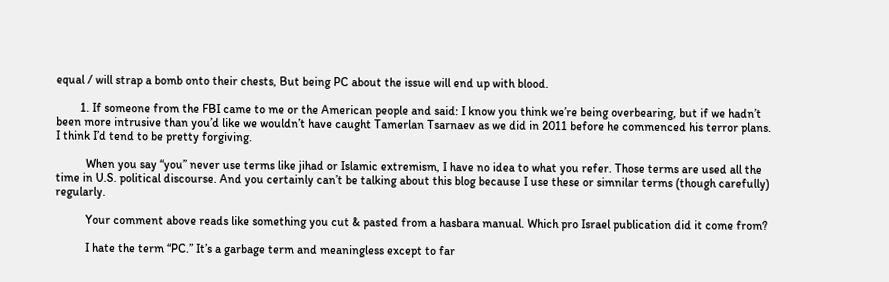equal / will strap a bomb onto their chests, But being PC about the issue will end up with blood.

        1. If someone from the FBI came to me or the American people and said: I know you think we’re being overbearing, but if we hadn’t been more intrusive than you’d like we wouldn’t have caught Tamerlan Tsarnaev as we did in 2011 before he commenced his terror plans. I think I’d tend to be pretty forgiving.

          When you say “you” never use terms like jihad or Islamic extremism, I have no idea to what you refer. Those terms are used all the time in U.S. political discourse. And you certainly can’t be talking about this blog because I use these or simnilar terms (though carefully) regularly.

          Your comment above reads like something you cut & pasted from a hasbara manual. Which pro Israel publication did it come from?

          I hate the term “PC.” It’s a garbage term and meaningless except to far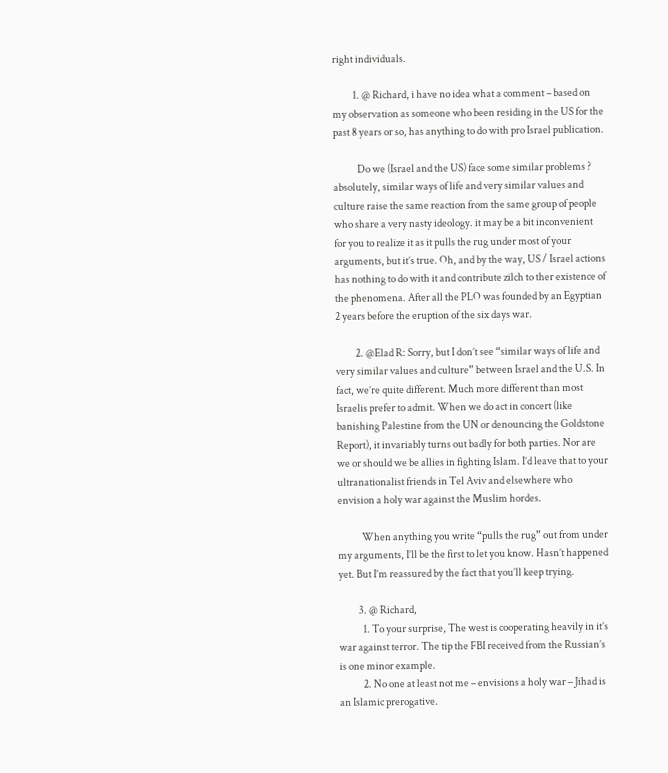right individuals.

          1. @ Richard, i have no idea what a comment – based on my observation as someone who been residing in the US for the past 8 years or so, has anything to do with pro Israel publication.

            Do we (Israel and the US) face some similar problems ? absolutely, similar ways of life and very similar values and culture raise the same reaction from the same group of people who share a very nasty ideology. it may be a bit inconvenient for you to realize it as it pulls the rug under most of your arguments, but it’s true. Oh, and by the way, US / Israel actions has nothing to do with it and contribute zilch to ther existence of the phenomena. After all the PLO was founded by an Egyptian 2 years before the eruption of the six days war.

          2. @Elad R: Sorry, but I don’t see “similar ways of life and very similar values and culture” between Israel and the U.S. In fact, we’re quite different. Much more different than most Israelis prefer to admit. When we do act in concert (like banishing Palestine from the UN or denouncing the Goldstone Report), it invariably turns out badly for both parties. Nor are we or should we be allies in fighting Islam. I’d leave that to your ultranationalist friends in Tel Aviv and elsewhere who envision a holy war against the Muslim hordes.

            When anything you write “pulls the rug” out from under my arguments, I’ll be the first to let you know. Hasn’t happened yet. But I’m reassured by the fact that you’ll keep trying.

          3. @ Richard,
            1. To your surprise, The west is cooperating heavily in it’s war against terror. The tip the FBI received from the Russian’s is one minor example.
            2. No one at least not me – envisions a holy war – Jihad is an Islamic prerogative.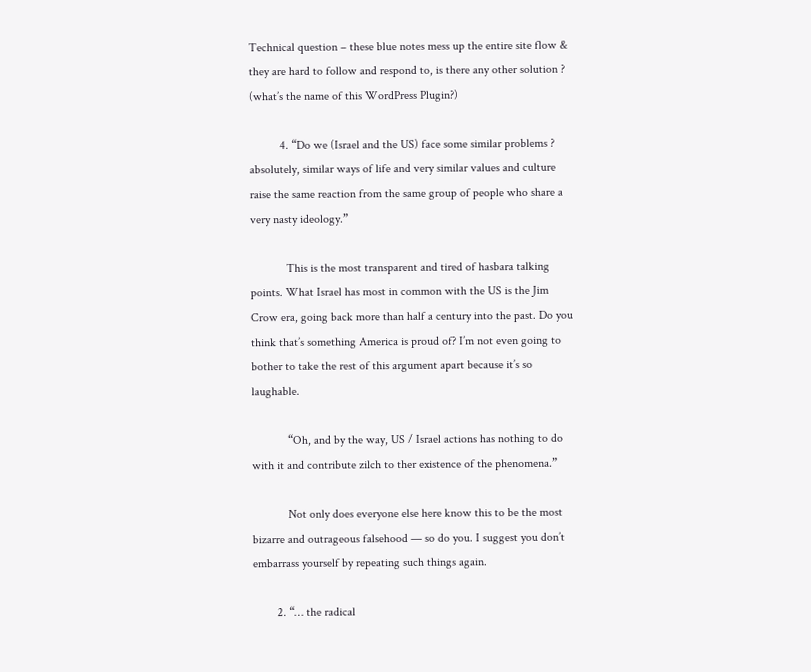Technical question – these blue notes mess up the entire site flow & they are hard to follow and respond to, is there any other solution ? (what’s the name of this WordPress Plugin?)

          4. “Do we (Israel and the US) face some similar problems ? absolutely, similar ways of life and very similar values and culture raise the same reaction from the same group of people who share a very nasty ideology.”

            This is the most transparent and tired of hasbara talking points. What Israel has most in common with the US is the Jim Crow era, going back more than half a century into the past. Do you think that’s something America is proud of? I’m not even going to bother to take the rest of this argument apart because it’s so laughable.

            “Oh, and by the way, US / Israel actions has nothing to do with it and contribute zilch to ther existence of the phenomena.”

            Not only does everyone else here know this to be the most bizarre and outrageous falsehood — so do you. I suggest you don’t embarrass yourself by repeating such things again.

        2. “… the radical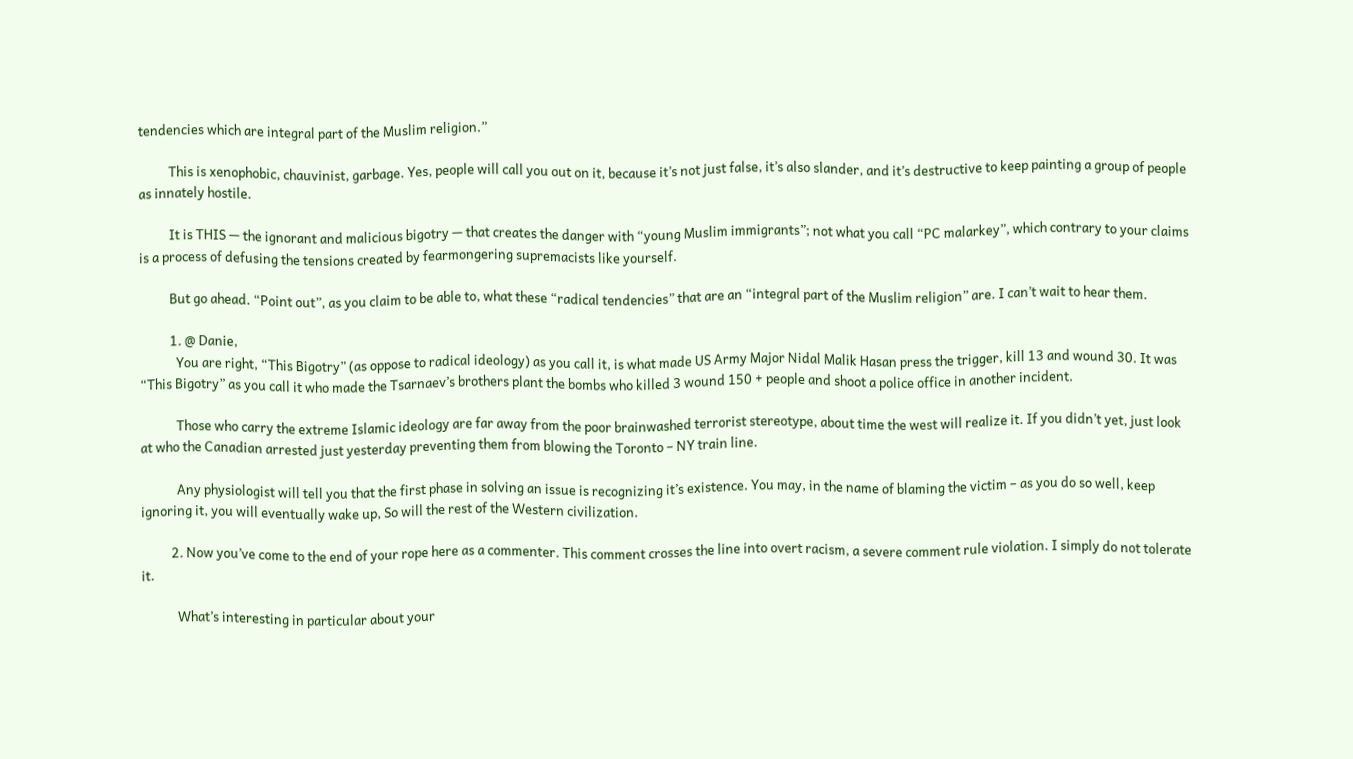tendencies which are integral part of the Muslim religion.”

          This is xenophobic, chauvinist, garbage. Yes, people will call you out on it, because it’s not just false, it’s also slander, and it’s destructive to keep painting a group of people as innately hostile.

          It is THIS — the ignorant and malicious bigotry — that creates the danger with “young Muslim immigrants”; not what you call “PC malarkey”, which contrary to your claims is a process of defusing the tensions created by fearmongering supremacists like yourself.

          But go ahead. “Point out”, as you claim to be able to, what these “radical tendencies” that are an “integral part of the Muslim religion” are. I can’t wait to hear them.

          1. @ Danie,
            You are right, “This Bigotry” (as oppose to radical ideology) as you call it, is what made US Army Major Nidal Malik Hasan press the trigger, kill 13 and wound 30. It was “This Bigotry” as you call it who made the Tsarnaev’s brothers plant the bombs who killed 3 wound 150 + people and shoot a police office in another incident.

            Those who carry the extreme Islamic ideology are far away from the poor brainwashed terrorist stereotype, about time the west will realize it. If you didn’t yet, just look at who the Canadian arrested just yesterday preventing them from blowing the Toronto – NY train line.

            Any physiologist will tell you that the first phase in solving an issue is recognizing it’s existence. You may, in the name of blaming the victim – as you do so well, keep ignoring it, you will eventually wake up, So will the rest of the Western civilization.

          2. Now you’ve come to the end of your rope here as a commenter. This comment crosses the line into overt racism, a severe comment rule violation. I simply do not tolerate it.

            What’s interesting in particular about your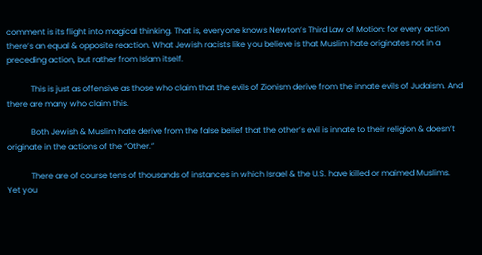comment is its flight into magical thinking. That is, everyone knows Newton’s Third Law of Motion: for every action there’s an equal & opposite reaction. What Jewish racists like you believe is that Muslim hate originates not in a preceding action, but rather from Islam itself.

            This is just as offensive as those who claim that the evils of Zionism derive from the innate evils of Judaism. And there are many who claim this.

            Both Jewish & Muslim hate derive from the false belief that the other’s evil is innate to their religion & doesn’t originate in the actions of the “Other.”

            There are of course tens of thousands of instances in which Israel & the U.S. have killed or maimed Muslims. Yet you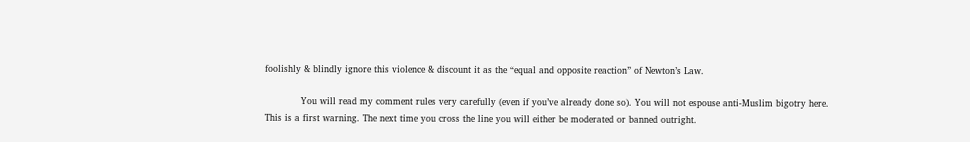foolishly & blindly ignore this violence & discount it as the “equal and opposite reaction” of Newton’s Law.

            You will read my comment rules very carefully (even if you’ve already done so). You will not espouse anti-Muslim bigotry here. This is a first warning. The next time you cross the line you will either be moderated or banned outright.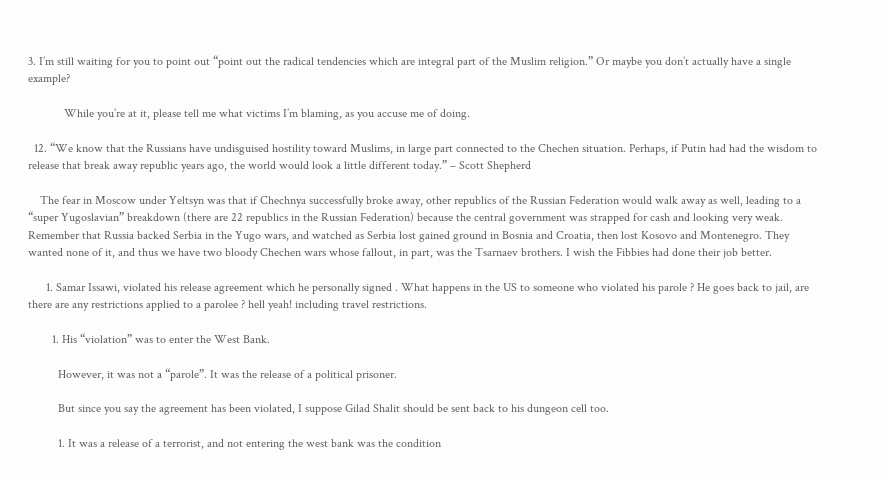3. I’m still waiting for you to point out “point out the radical tendencies which are integral part of the Muslim religion.” Or maybe you don’t actually have a single example?

            While you’re at it, please tell me what victims I’m blaming, as you accuse me of doing.

  12. “We know that the Russians have undisguised hostility toward Muslims, in large part connected to the Chechen situation. Perhaps, if Putin had had the wisdom to release that break away republic years ago, the world would look a little different today.” – Scott Shepherd

    The fear in Moscow under Yeltsyn was that if Chechnya successfully broke away, other republics of the Russian Federation would walk away as well, leading to a “super Yugoslavian” breakdown (there are 22 republics in the Russian Federation) because the central government was strapped for cash and looking very weak. Remember that Russia backed Serbia in the Yugo wars, and watched as Serbia lost gained ground in Bosnia and Croatia, then lost Kosovo and Montenegro. They wanted none of it, and thus we have two bloody Chechen wars whose fallout, in part, was the Tsarnaev brothers. I wish the Fibbies had done their job better.

      1. Samar Issawi, violated his release agreement which he personally signed . What happens in the US to someone who violated his parole ? He goes back to jail, are there are any restrictions applied to a parolee ? hell yeah! including travel restrictions.

        1. His “violation” was to enter the West Bank.

          However, it was not a “parole”. It was the release of a political prisoner.

          But since you say the agreement has been violated, I suppose Gilad Shalit should be sent back to his dungeon cell too.

          1. It was a release of a terrorist, and not entering the west bank was the condition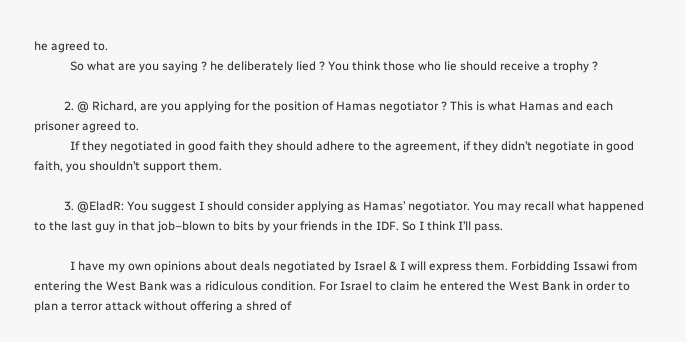he agreed to.
            So what are you saying ? he deliberately lied ? You think those who lie should receive a trophy ?

          2. @ Richard, are you applying for the position of Hamas negotiator ? This is what Hamas and each prisoner agreed to.
            If they negotiated in good faith they should adhere to the agreement, if they didn’t negotiate in good faith, you shouldn’t support them.

          3. @EladR: You suggest I should consider applying as Hamas’ negotiator. You may recall what happened to the last guy in that job–blown to bits by your friends in the IDF. So I think I’ll pass.

            I have my own opinions about deals negotiated by Israel & I will express them. Forbidding Issawi from entering the West Bank was a ridiculous condition. For Israel to claim he entered the West Bank in order to plan a terror attack without offering a shred of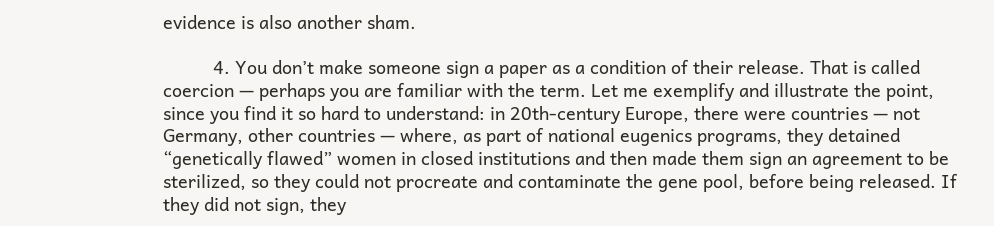evidence is also another sham.

          4. You don’t make someone sign a paper as a condition of their release. That is called coercion — perhaps you are familiar with the term. Let me exemplify and illustrate the point, since you find it so hard to understand: in 20th-century Europe, there were countries — not Germany, other countries — where, as part of national eugenics programs, they detained “genetically flawed” women in closed institutions and then made them sign an agreement to be sterilized, so they could not procreate and contaminate the gene pool, before being released. If they did not sign, they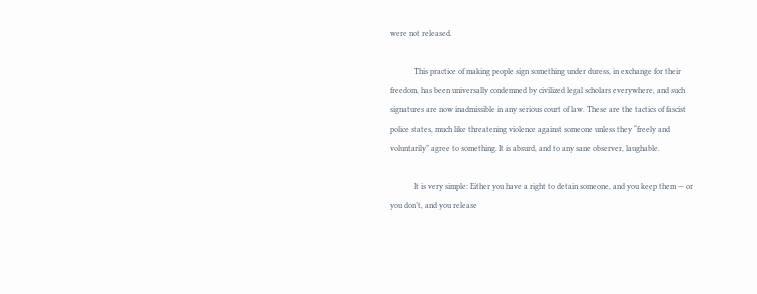were not released.

            This practice of making people sign something under duress, in exchange for their freedom, has been universally condemned by civilized legal scholars everywhere, and such signatures are now inadmissible in any serious court of law. These are the tactics of fascist police states, much like threatening violence against someone unless they “freely and voluntarily” agree to something. It is absurd, and to any sane observer, laughable.

            It is very simple: Either you have a right to detain someone, and you keep them — or you don’t, and you release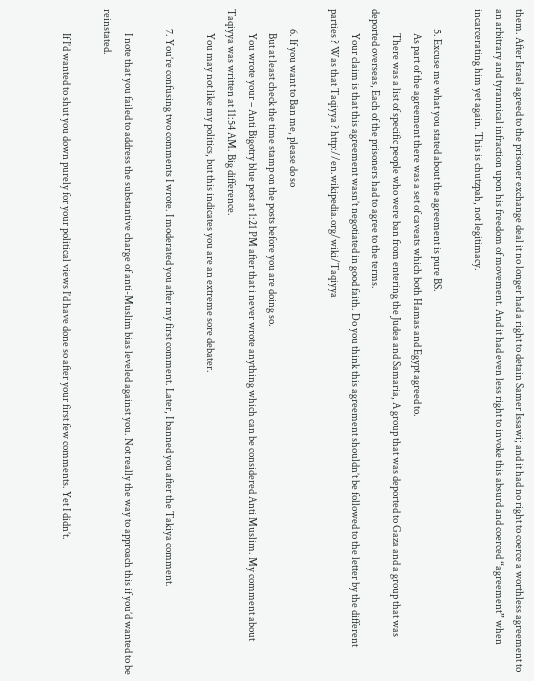them. After Israel agreed to the prisoner exchange deal it no longer had a right to detain Samer Issawi; and it had no right to coerce a worthless agreement to an arbitrary and tyrannical infraction upon his freedom of movement. And it had even less right to invoke this absurd and coerced “agreement” when incarcerating him yet again. This is chutzpah, not legitimacy.

          5. Excuse me what you stated about the agreement is pure BS.
            As part of the agreement there was a set of caveats which both Hamas and Egypt agreed to.
            There was a list of specific people who were ban from entering the Judea and Samaria, A group that was deported to Gaza and a group that was deported overseas, Each of the prisoners had to agree to the terms.
            Your claim is that this agreement wasn’t negotiated in good faith. Do you think this agreement shouldn’t be followed to the letter by the different parties ? Was that Taqiyya ? http://en.wikipedia.org/wiki/Taqiyya

          6. If you want to Ban me, please do so
            But at least check the time stamp on the posts before you are doing so.
            You wrote your – Anti Bigotry blue post at 1:21 PM after that i never wrote anything which can be considered Anti Muslim. My comment about Taqiyya was written at 11:54 AM. Big difference.
            You may not like my politics, but this indicates you are an extreme sore debater.

          7. You’re confusing two comments I wrote. I moderated you after my first comment. Later, I banned you after the Takiya comment.

            I note that you failed to address the substantive charge of anti-Muslim bias leveled against you. Not really the way to approach this if you’d wanted to be reinstated.

            If I’d wanted to shut you down purely for your political views I’d have done so after your first few comments. Yet I didn’t.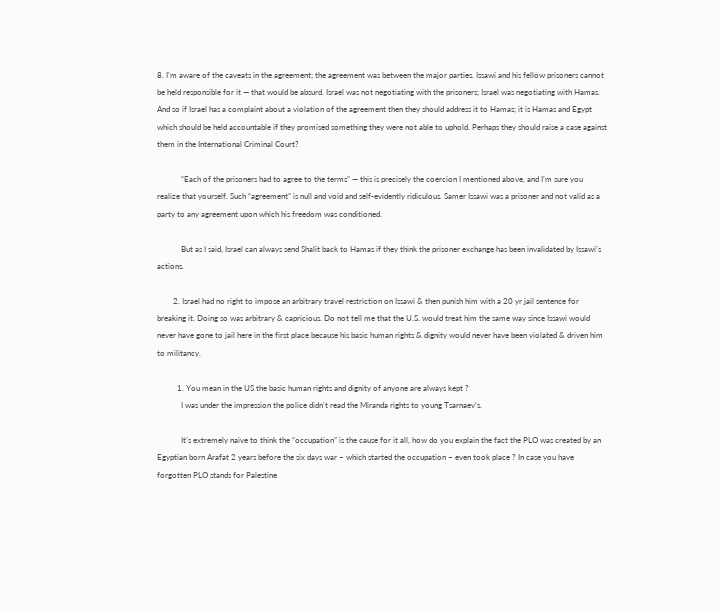8. I’m aware of the caveats in the agreement; the agreement was between the major parties. Issawi and his fellow prisoners cannot be held responsible for it — that would be absurd. Israel was not negotiating with the prisoners; Israel was negotiating with Hamas. And so if Israel has a complaint about a violation of the agreement then they should address it to Hamas; it is Hamas and Egypt which should be held accountable if they promised something they were not able to uphold. Perhaps they should raise a case against them in the International Criminal Court?

            “Each of the prisoners had to agree to the terms” — this is precisely the coercion I mentioned above, and I’m sure you realize that yourself. Such “agreement” is null and void and self-evidently ridiculous. Samer Issawi was a prisoner and not valid as a party to any agreement upon which his freedom was conditioned.

            But as I said, Israel can always send Shalit back to Hamas if they think the prisoner exchange has been invalidated by Issawi’s actions.

        2. Israel had no right to impose an arbitrary travel restriction on Issawi & then punish him with a 20 yr jail sentence for breaking it. Doing so was arbitrary & capricious. Do not tell me that the U.S. would treat him the same way since Issawi would never have gone to jail here in the first place because his basic human rights & dignity would never have been violated & driven him to militancy.

          1. You mean in the US the basic human rights and dignity of anyone are always kept ?
            I was under the impression the police didn’t read the Miranda rights to young Tsarnaev’s.

            It’s extremely naive to think the “occupation” is the cause for it all, how do you explain the fact the PLO was created by an Egyptian born Arafat 2 years before the six days war – which started the occupation – even took place ? In case you have forgotten PLO stands for Palestine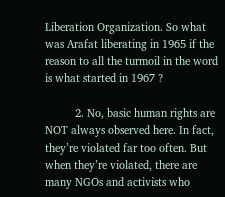Liberation Organization. So what was Arafat liberating in 1965 if the reason to all the turmoil in the word is what started in 1967 ?

          2. No, basic human rights are NOT always observed here. In fact, they’re violated far too often. But when they’re violated, there are many NGOs and activists who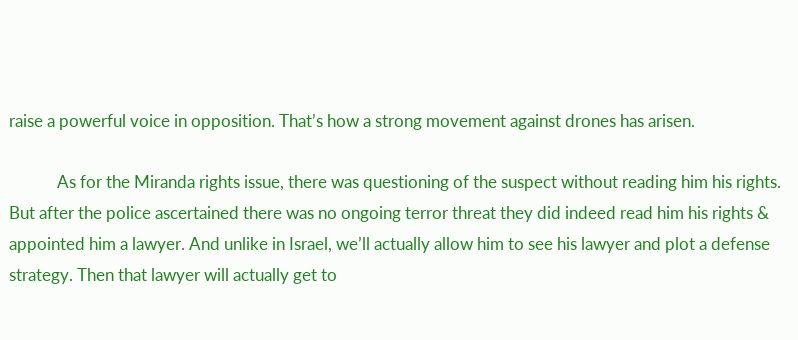raise a powerful voice in opposition. That’s how a strong movement against drones has arisen.

            As for the Miranda rights issue, there was questioning of the suspect without reading him his rights. But after the police ascertained there was no ongoing terror threat they did indeed read him his rights & appointed him a lawyer. And unlike in Israel, we’ll actually allow him to see his lawyer and plot a defense strategy. Then that lawyer will actually get to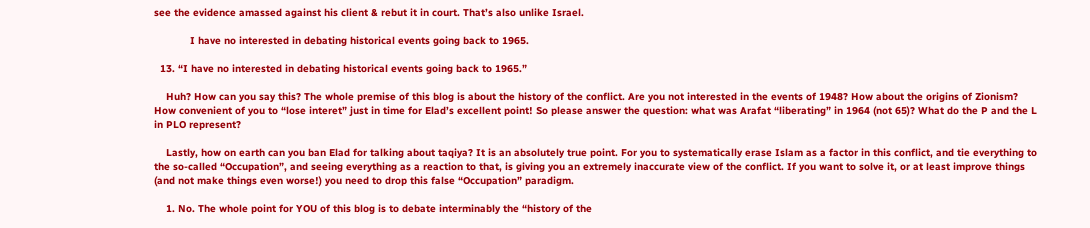see the evidence amassed against his client & rebut it in court. That’s also unlike Israel.

            I have no interested in debating historical events going back to 1965.

  13. “I have no interested in debating historical events going back to 1965.”

    Huh? How can you say this? The whole premise of this blog is about the history of the conflict. Are you not interested in the events of 1948? How about the origins of Zionism? How convenient of you to “lose interet” just in time for Elad’s excellent point! So please answer the question: what was Arafat “liberating” in 1964 (not 65)? What do the P and the L in PLO represent?

    Lastly, how on earth can you ban Elad for talking about taqiya? It is an absolutely true point. For you to systematically erase Islam as a factor in this conflict, and tie everything to the so-called “Occupation”, and seeing everything as a reaction to that, is giving you an extremely inaccurate view of the conflict. If you want to solve it, or at least improve things (and not make things even worse!) you need to drop this false “Occupation” paradigm.

    1. No. The whole point for YOU of this blog is to debate interminably the “history of the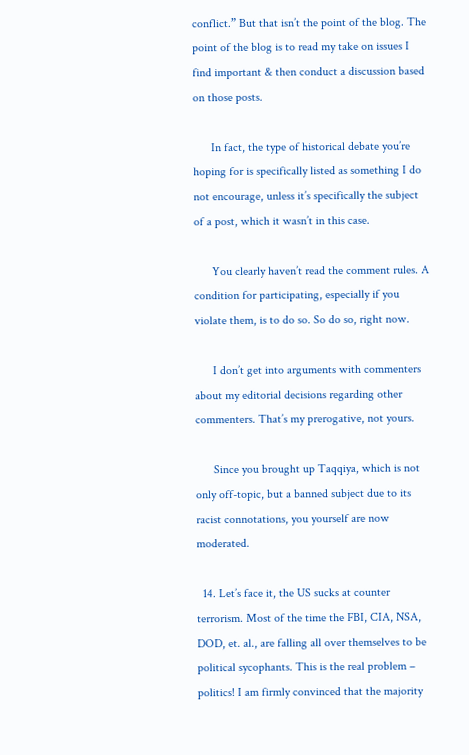conflict.” But that isn’t the point of the blog. The point of the blog is to read my take on issues I find important & then conduct a discussion based on those posts.

      In fact, the type of historical debate you’re hoping for is specifically listed as something I do not encourage, unless it’s specifically the subject of a post, which it wasn’t in this case.

      You clearly haven’t read the comment rules. A condition for participating, especially if you violate them, is to do so. So do so, right now.

      I don’t get into arguments with commenters about my editorial decisions regarding other commenters. That’s my prerogative, not yours.

      Since you brought up Taqqiya, which is not only off-topic, but a banned subject due to its racist connotations, you yourself are now moderated.

  14. Let’s face it, the US sucks at counter terrorism. Most of the time the FBI, CIA, NSA, DOD, et. al., are falling all over themselves to be political sycophants. This is the real problem – politics! I am firmly convinced that the majority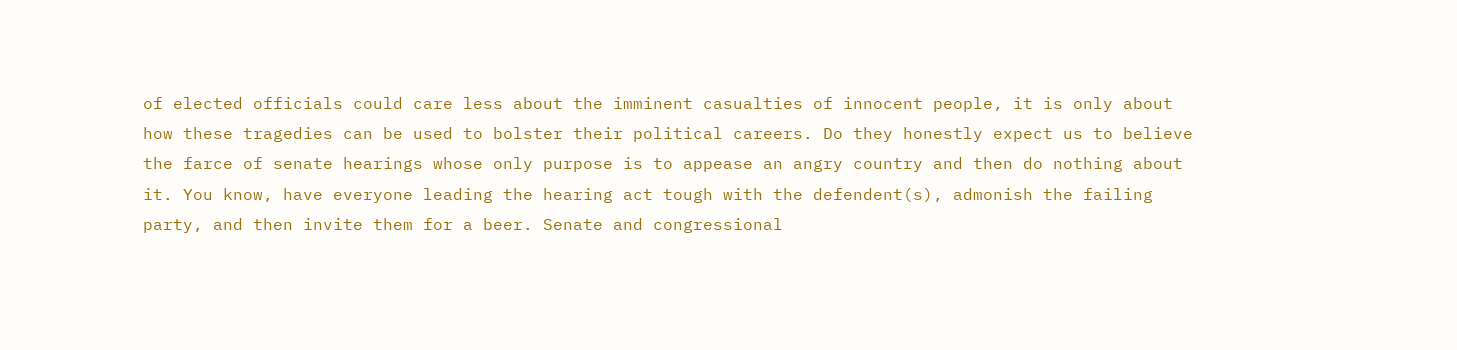of elected officials could care less about the imminent casualties of innocent people, it is only about how these tragedies can be used to bolster their political careers. Do they honestly expect us to believe the farce of senate hearings whose only purpose is to appease an angry country and then do nothing about it. You know, have everyone leading the hearing act tough with the defendent(s), admonish the failing party, and then invite them for a beer. Senate and congressional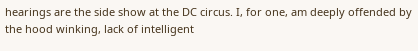hearings are the side show at the DC circus. I, for one, am deeply offended by the hood winking, lack of intelligent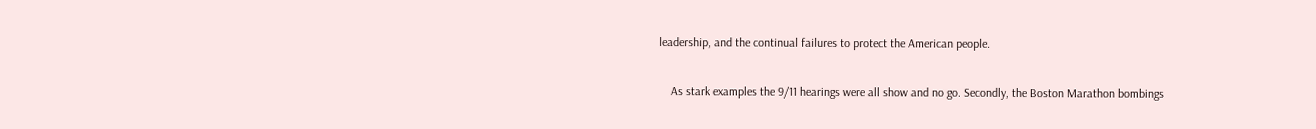leadership, and the continual failures to protect the American people.

    As stark examples the 9/11 hearings were all show and no go. Secondly, the Boston Marathon bombings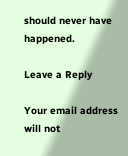should never have happened.

Leave a Reply

Your email address will not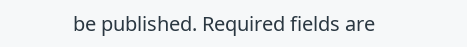be published. Required fields are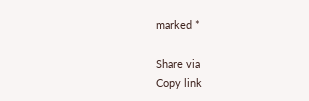marked *

Share via
Copy link